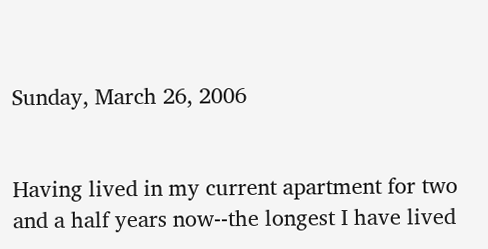Sunday, March 26, 2006


Having lived in my current apartment for two and a half years now--the longest I have lived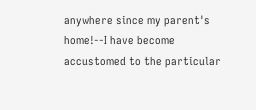anywhere since my parent's home!--I have become accustomed to the particular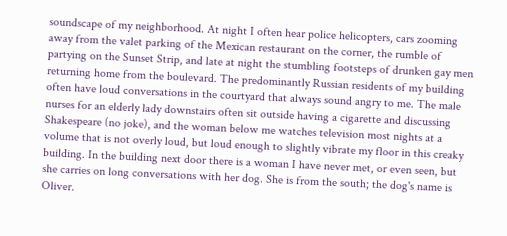soundscape of my neighborhood. At night I often hear police helicopters, cars zooming away from the valet parking of the Mexican restaurant on the corner, the rumble of partying on the Sunset Strip, and late at night the stumbling footsteps of drunken gay men returning home from the boulevard. The predominantly Russian residents of my building often have loud conversations in the courtyard that always sound angry to me. The male nurses for an elderly lady downstairs often sit outside having a cigarette and discussing Shakespeare (no joke), and the woman below me watches television most nights at a volume that is not overly loud, but loud enough to slightly vibrate my floor in this creaky building. In the building next door there is a woman I have never met, or even seen, but she carries on long conversations with her dog. She is from the south; the dog's name is Oliver.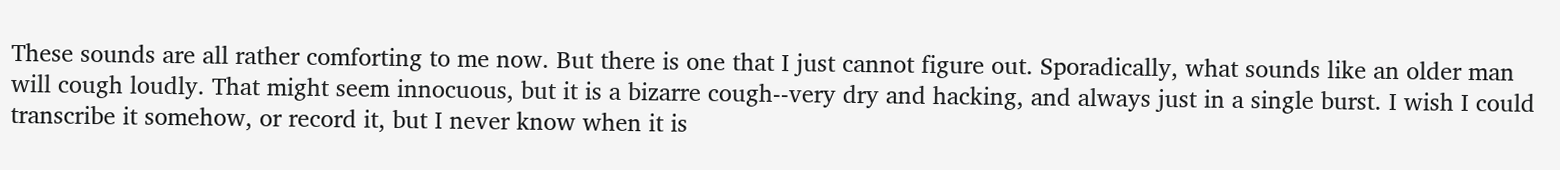These sounds are all rather comforting to me now. But there is one that I just cannot figure out. Sporadically, what sounds like an older man will cough loudly. That might seem innocuous, but it is a bizarre cough--very dry and hacking, and always just in a single burst. I wish I could transcribe it somehow, or record it, but I never know when it is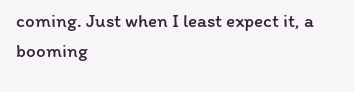coming. Just when I least expect it, a booming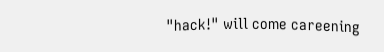"hack!" will come careening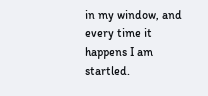in my window, and every time it happens I am startled.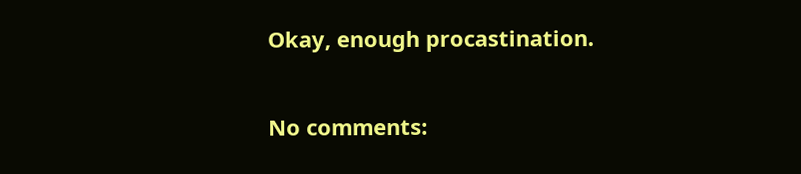Okay, enough procastination.

No comments: